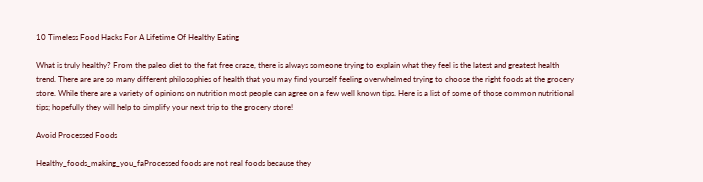10 Timeless Food Hacks For A Lifetime Of Healthy Eating

What is truly healthy? From the paleo diet to the fat free craze, there is always someone trying to explain what they feel is the latest and greatest health trend. There are are so many different philosophies of health that you may find yourself feeling overwhelmed trying to choose the right foods at the grocery store. While there are a variety of opinions on nutrition most people can agree on a few well known tips. Here is a list of some of those common nutritional tips; hopefully they will help to simplify your next trip to the grocery store!

Avoid Processed Foods

Healthy_foods_making_you_faProcessed foods are not real foods because they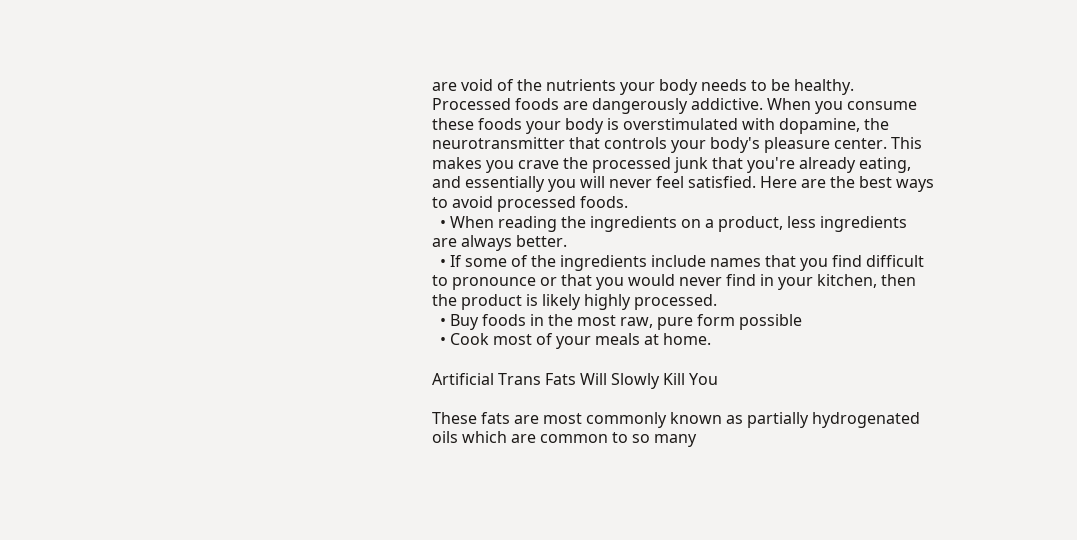are void of the nutrients your body needs to be healthy. Processed foods are dangerously addictive. When you consume these foods your body is overstimulated with dopamine, the neurotransmitter that controls your body's pleasure center. This makes you crave the processed junk that you're already eating, and essentially you will never feel satisfied. Here are the best ways to avoid processed foods.
  • When reading the ingredients on a product, less ingredients are always better.
  • If some of the ingredients include names that you find difficult to pronounce or that you would never find in your kitchen, then the product is likely highly processed.
  • Buy foods in the most raw, pure form possible
  • Cook most of your meals at home.

Artificial Trans Fats Will Slowly Kill You

These fats are most commonly known as partially hydrogenated oils which are common to so many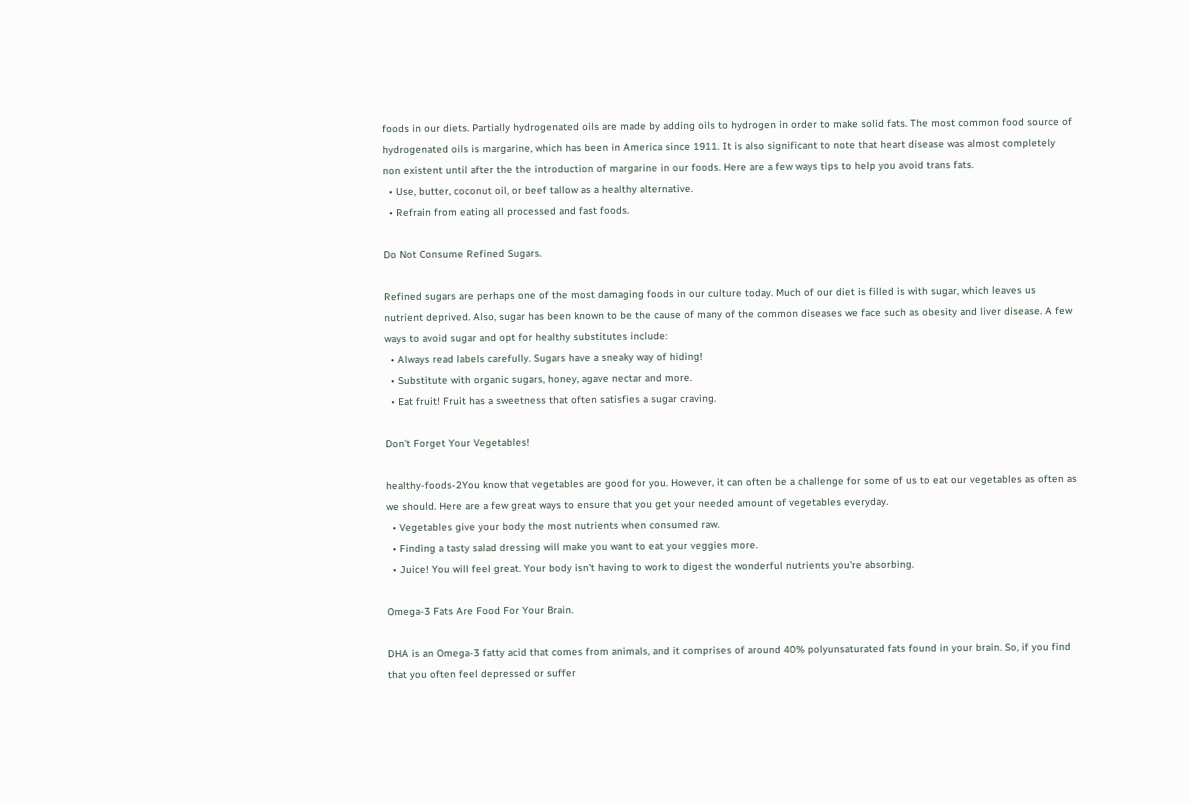foods in our diets. Partially hydrogenated oils are made by adding oils to hydrogen in order to make solid fats. The most common food source of hydrogenated oils is margarine, which has been in America since 1911. It is also significant to note that heart disease was almost completely non existent until after the the introduction of margarine in our foods. Here are a few ways tips to help you avoid trans fats.
  • Use, butter, coconut oil, or beef tallow as a healthy alternative.
  • Refrain from eating all processed and fast foods.

Do Not Consume Refined Sugars.

Refined sugars are perhaps one of the most damaging foods in our culture today. Much of our diet is filled is with sugar, which leaves us nutrient deprived. Also, sugar has been known to be the cause of many of the common diseases we face such as obesity and liver disease. A few ways to avoid sugar and opt for healthy substitutes include:
  • Always read labels carefully. Sugars have a sneaky way of hiding!
  • Substitute with organic sugars, honey, agave nectar and more.
  • Eat fruit! Fruit has a sweetness that often satisfies a sugar craving.

Don't Forget Your Vegetables!

healthy-foods-2You know that vegetables are good for you. However, it can often be a challenge for some of us to eat our vegetables as often as we should. Here are a few great ways to ensure that you get your needed amount of vegetables everyday.
  • Vegetables give your body the most nutrients when consumed raw.
  • Finding a tasty salad dressing will make you want to eat your veggies more.
  • Juice! You will feel great. Your body isn't having to work to digest the wonderful nutrients you're absorbing.

Omega-3 Fats Are Food For Your Brain.

DHA is an Omega-3 fatty acid that comes from animals, and it comprises of around 40% polyunsaturated fats found in your brain. So, if you find that you often feel depressed or suffer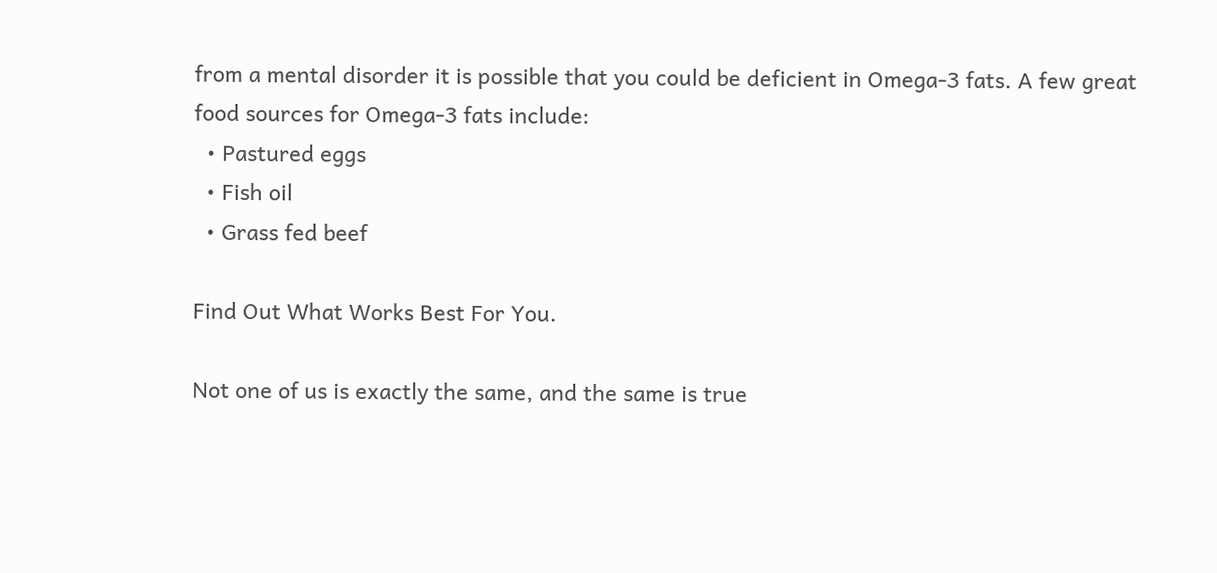from a mental disorder it is possible that you could be deficient in Omega-3 fats. A few great food sources for Omega-3 fats include:
  • Pastured eggs
  • Fish oil
  • Grass fed beef

Find Out What Works Best For You.

Not one of us is exactly the same, and the same is true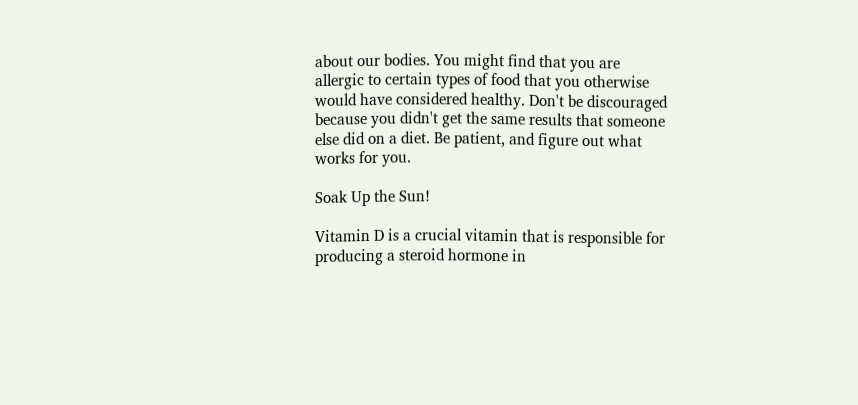about our bodies. You might find that you are allergic to certain types of food that you otherwise would have considered healthy. Don't be discouraged because you didn't get the same results that someone else did on a diet. Be patient, and figure out what works for you.

Soak Up the Sun!

Vitamin D is a crucial vitamin that is responsible for producing a steroid hormone in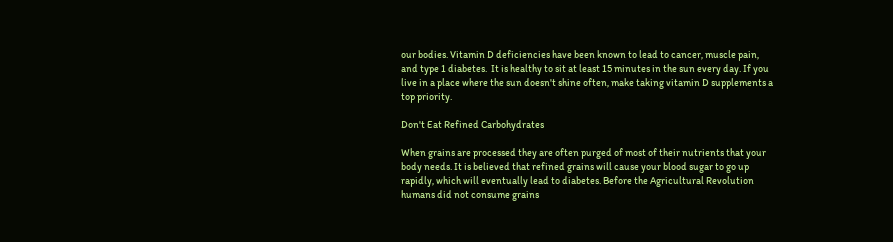our bodies. Vitamin D deficiencies have been known to lead to cancer, muscle pain, and type 1 diabetes.  It is healthy to sit at least 15 minutes in the sun every day. If you live in a place where the sun doesn't shine often, make taking vitamin D supplements a top priority.

Don't Eat Refined Carbohydrates

When grains are processed they are often purged of most of their nutrients that your body needs. It is believed that refined grains will cause your blood sugar to go up rapidly, which will eventually lead to diabetes. Before the Agricultural Revolution humans did not consume grains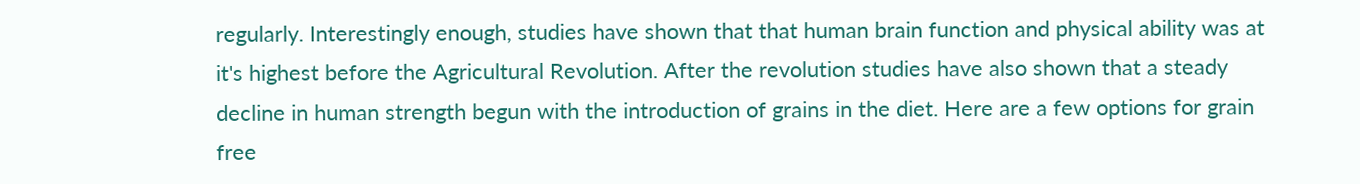regularly. Interestingly enough, studies have shown that that human brain function and physical ability was at it's highest before the Agricultural Revolution. After the revolution studies have also shown that a steady decline in human strength begun with the introduction of grains in the diet. Here are a few options for grain free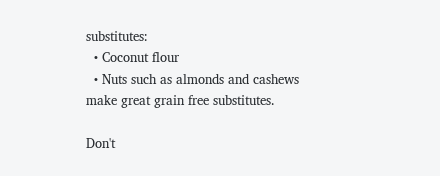substitutes:
  • Coconut flour
  • Nuts such as almonds and cashews make great grain free substitutes.

Don't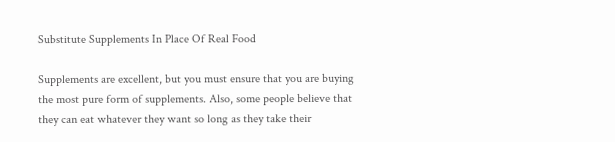Substitute Supplements In Place Of Real Food

Supplements are excellent, but you must ensure that you are buying the most pure form of supplements. Also, some people believe that they can eat whatever they want so long as they take their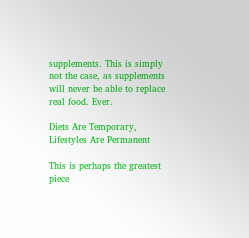supplements. This is simply not the case, as supplements will never be able to replace real food. Ever.

Diets Are Temporary, Lifestyles Are Permanent

This is perhaps the greatest piece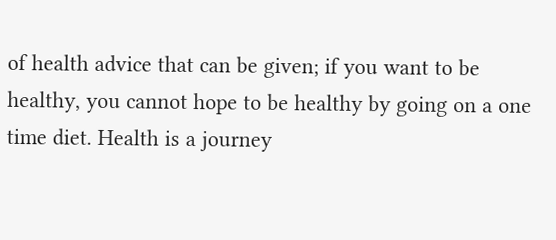of health advice that can be given; if you want to be healthy, you cannot hope to be healthy by going on a one time diet. Health is a journey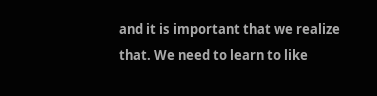and it is important that we realize that. We need to learn to like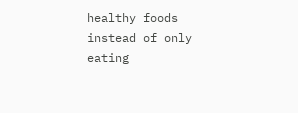healthy foods instead of only eating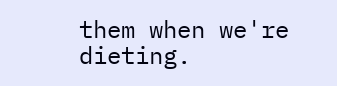them when we're dieting.